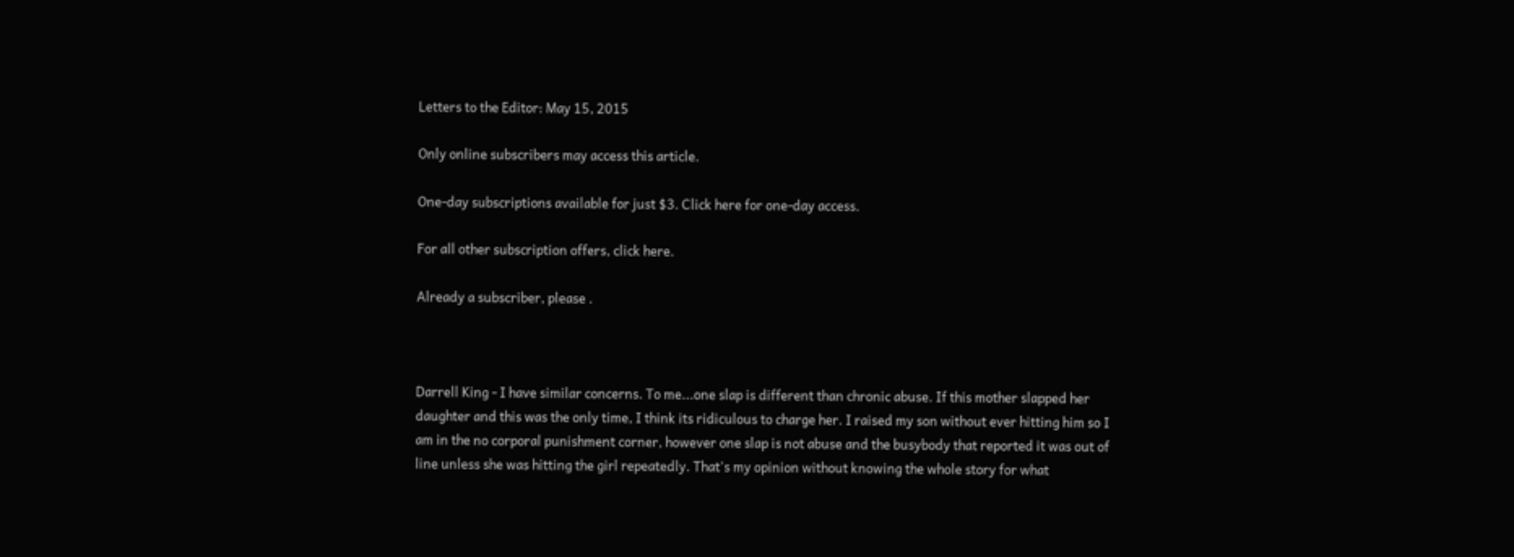Letters to the Editor: May 15, 2015

Only online subscribers may access this article.

One-day subscriptions available for just $3. Click here for one-day access.

For all other subscription offers, click here.

Already a subscriber, please .



Darrell King - I have similar concerns. To me...one slap is different than chronic abuse. If this mother slapped her daughter and this was the only time, I think its ridiculous to charge her. I raised my son without ever hitting him so I am in the no corporal punishment corner, however one slap is not abuse and the busybody that reported it was out of line unless she was hitting the girl repeatedly. That's my opinion without knowing the whole story for what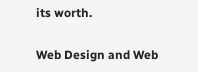its worth.

Web Design and Web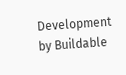Development by Buildable